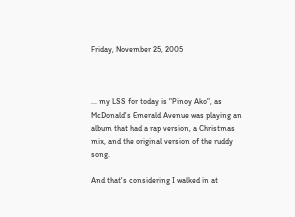Friday, November 25, 2005



... my LSS for today is "Pinoy Ako", as McDonald's Emerald Avenue was playing an album that had a rap version, a Christmas mix, and the original version of the ruddy song.

And that's considering I walked in at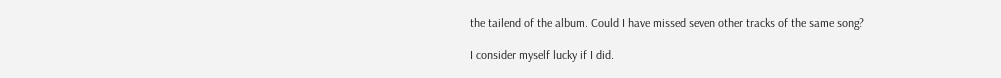the tailend of the album. Could I have missed seven other tracks of the same song?

I consider myself lucky if I did.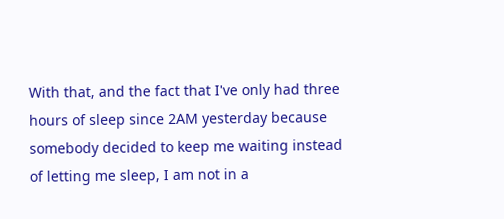With that, and the fact that I've only had three hours of sleep since 2AM yesterday because somebody decided to keep me waiting instead of letting me sleep, I am not in a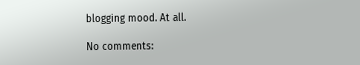blogging mood. At all.

No comments: